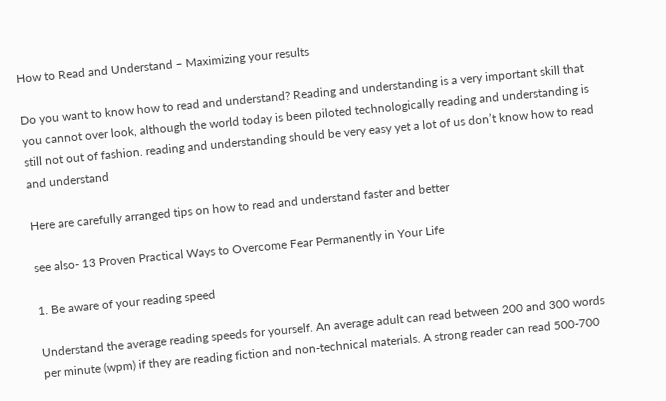How to Read and Understand – Maximizing your results

Do you want to know how to read and understand? Reading and understanding is a very important skill that you cannot over look, although the world today is been piloted technologically reading and understanding is still not out of fashion. reading and understanding should be very easy yet a lot of us don’t know how to read and understand

Here are carefully arranged tips on how to read and understand faster and better

see also- 13 Proven Practical Ways to Overcome Fear Permanently in Your Life

1. Be aware of your reading speed

Understand the average reading speeds for yourself. An average adult can read between 200 and 300 words per minute (wpm) if they are reading fiction and non-technical materials. A strong reader can read 500-700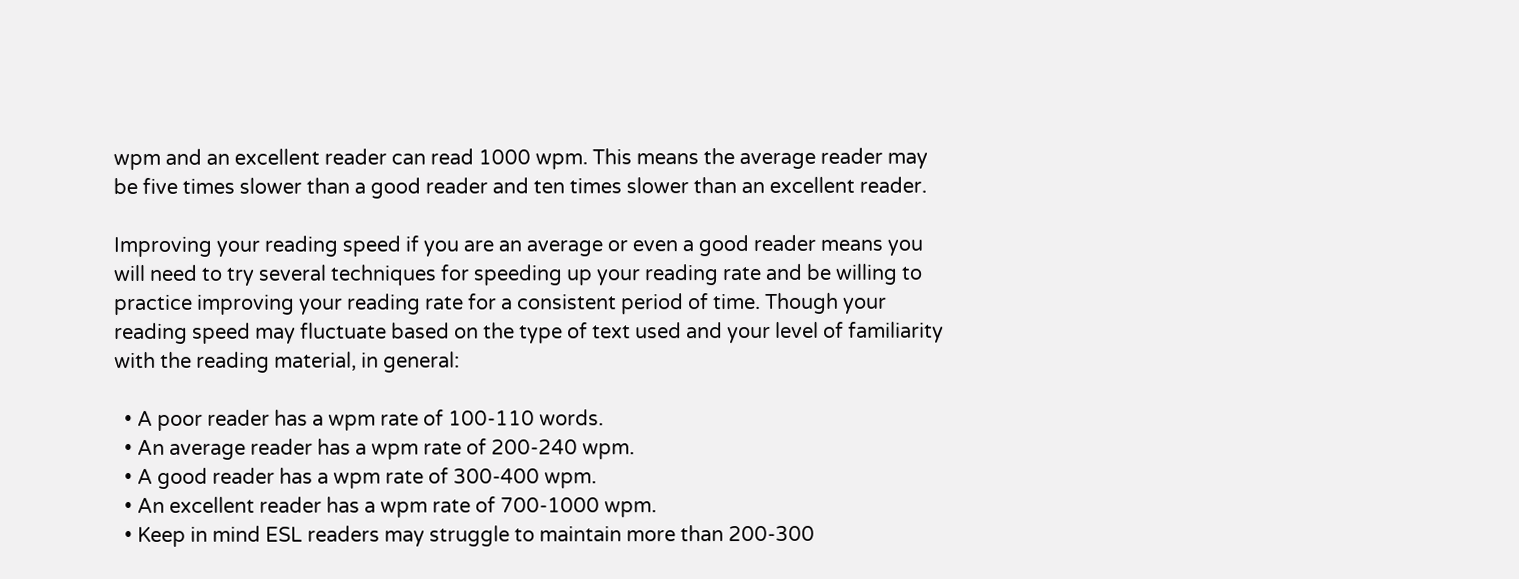wpm and an excellent reader can read 1000 wpm. This means the average reader may be five times slower than a good reader and ten times slower than an excellent reader.

Improving your reading speed if you are an average or even a good reader means you will need to try several techniques for speeding up your reading rate and be willing to practice improving your reading rate for a consistent period of time. Though your reading speed may fluctuate based on the type of text used and your level of familiarity with the reading material, in general:

  • A poor reader has a wpm rate of 100-110 words.
  • An average reader has a wpm rate of 200-240 wpm.
  • A good reader has a wpm rate of 300-400 wpm.
  • An excellent reader has a wpm rate of 700-1000 wpm.
  • Keep in mind ESL readers may struggle to maintain more than 200-300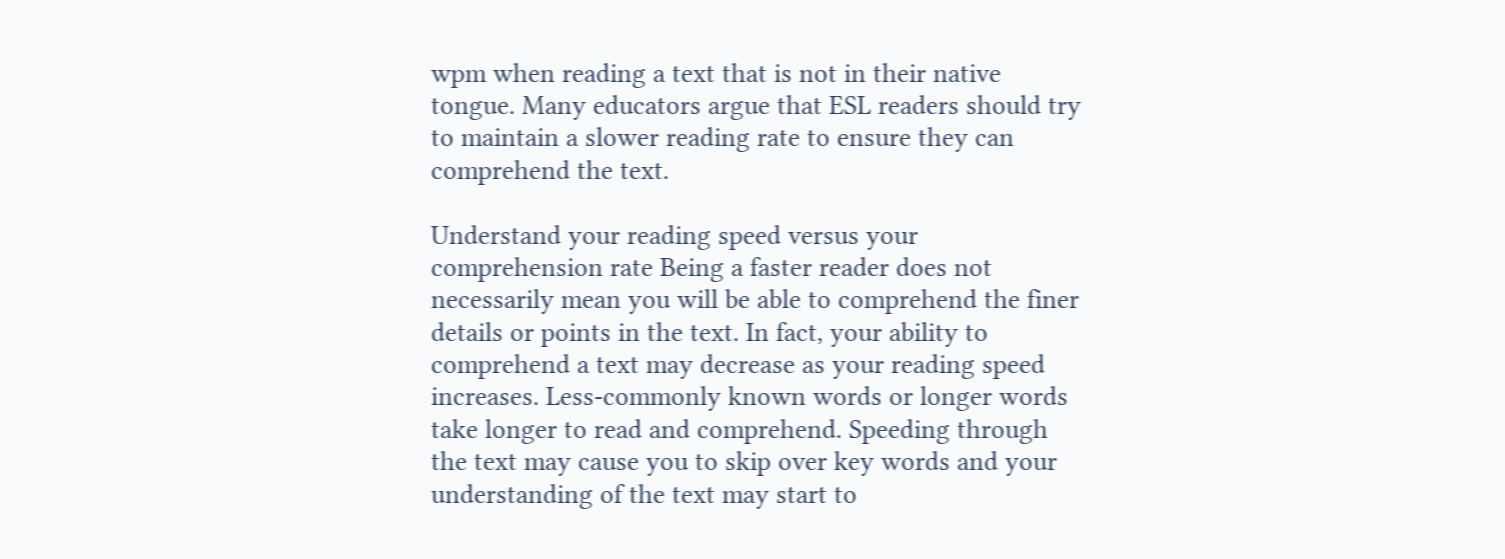wpm when reading a text that is not in their native tongue. Many educators argue that ESL readers should try to maintain a slower reading rate to ensure they can comprehend the text.

Understand your reading speed versus your comprehension rate Being a faster reader does not necessarily mean you will be able to comprehend the finer details or points in the text. In fact, your ability to comprehend a text may decrease as your reading speed increases. Less-commonly known words or longer words take longer to read and comprehend. Speeding through the text may cause you to skip over key words and your understanding of the text may start to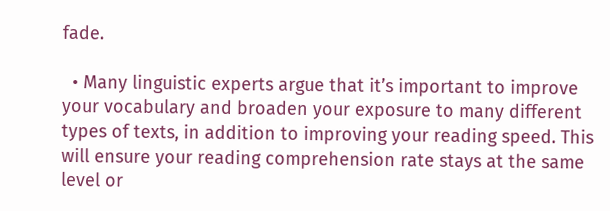fade.

  • Many linguistic experts argue that it’s important to improve your vocabulary and broaden your exposure to many different types of texts, in addition to improving your reading speed. This will ensure your reading comprehension rate stays at the same level or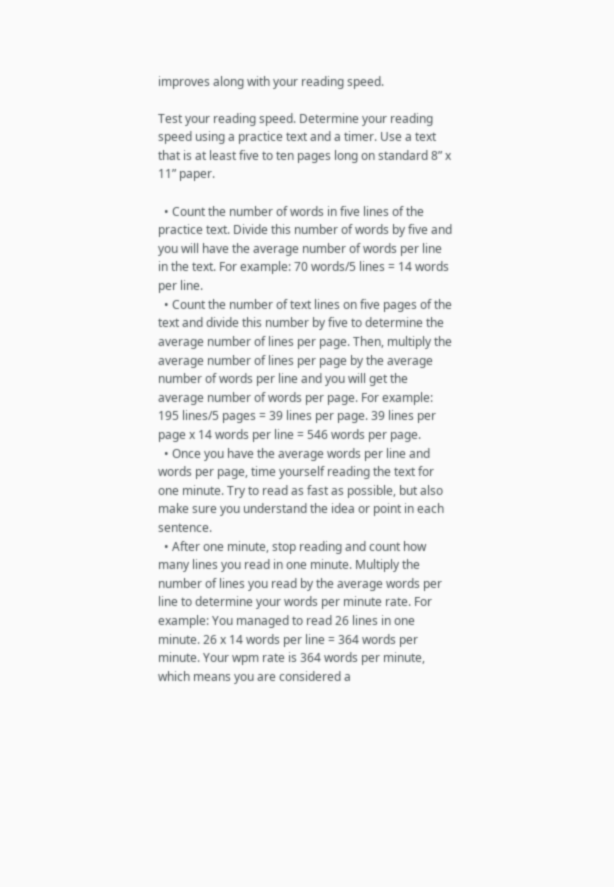improves along with your reading speed.

Test your reading speed. Determine your reading speed using a practice text and a timer. Use a text that is at least five to ten pages long on standard 8” x 11” paper.

  • Count the number of words in five lines of the practice text. Divide this number of words by five and you will have the average number of words per line in the text. For example: 70 words/5 lines = 14 words per line.
  • Count the number of text lines on five pages of the text and divide this number by five to determine the average number of lines per page. Then, multiply the average number of lines per page by the average number of words per line and you will get the average number of words per page. For example: 195 lines/5 pages = 39 lines per page. 39 lines per page x 14 words per line = 546 words per page.
  • Once you have the average words per line and words per page, time yourself reading the text for one minute. Try to read as fast as possible, but also make sure you understand the idea or point in each sentence.
  • After one minute, stop reading and count how many lines you read in one minute. Multiply the number of lines you read by the average words per line to determine your words per minute rate. For example: You managed to read 26 lines in one minute. 26 x 14 words per line = 364 words per minute. Your wpm rate is 364 words per minute, which means you are considered a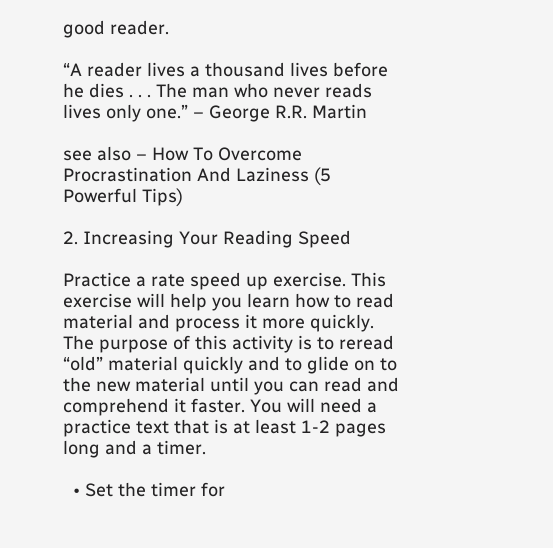good reader.

“A reader lives a thousand lives before he dies . . . The man who never reads lives only one.” – George R.R. Martin

see also – How To Overcome Procrastination And Laziness (5 Powerful Tips)

2. Increasing Your Reading Speed

Practice a rate speed up exercise. This exercise will help you learn how to read material and process it more quickly. The purpose of this activity is to reread “old” material quickly and to glide on to the new material until you can read and comprehend it faster. You will need a practice text that is at least 1-2 pages long and a timer.

  • Set the timer for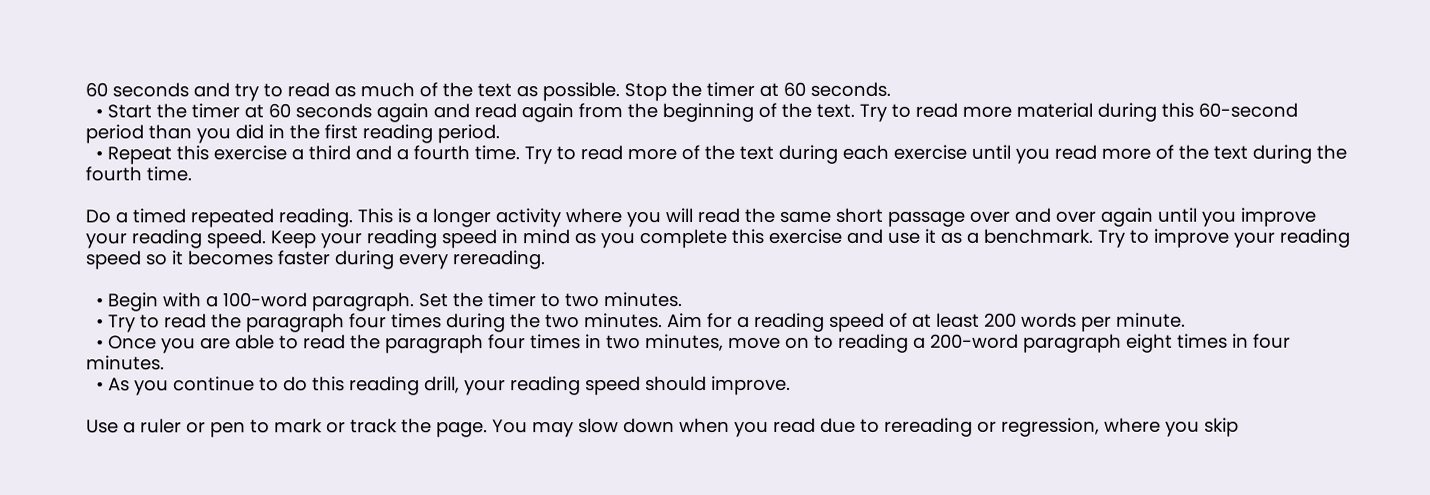60 seconds and try to read as much of the text as possible. Stop the timer at 60 seconds.
  • Start the timer at 60 seconds again and read again from the beginning of the text. Try to read more material during this 60-second period than you did in the first reading period.
  • Repeat this exercise a third and a fourth time. Try to read more of the text during each exercise until you read more of the text during the fourth time.

Do a timed repeated reading. This is a longer activity where you will read the same short passage over and over again until you improve your reading speed. Keep your reading speed in mind as you complete this exercise and use it as a benchmark. Try to improve your reading speed so it becomes faster during every rereading.

  • Begin with a 100-word paragraph. Set the timer to two minutes.
  • Try to read the paragraph four times during the two minutes. Aim for a reading speed of at least 200 words per minute.
  • Once you are able to read the paragraph four times in two minutes, move on to reading a 200-word paragraph eight times in four minutes.
  • As you continue to do this reading drill, your reading speed should improve.

Use a ruler or pen to mark or track the page. You may slow down when you read due to rereading or regression, where you skip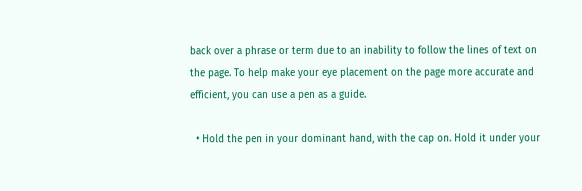back over a phrase or term due to an inability to follow the lines of text on the page. To help make your eye placement on the page more accurate and efficient, you can use a pen as a guide.

  • Hold the pen in your dominant hand, with the cap on. Hold it under your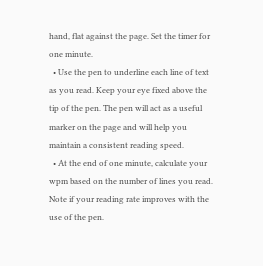hand, flat against the page. Set the timer for one minute.
  • Use the pen to underline each line of text as you read. Keep your eye fixed above the tip of the pen. The pen will act as a useful marker on the page and will help you maintain a consistent reading speed.
  • At the end of one minute, calculate your wpm based on the number of lines you read. Note if your reading rate improves with the use of the pen.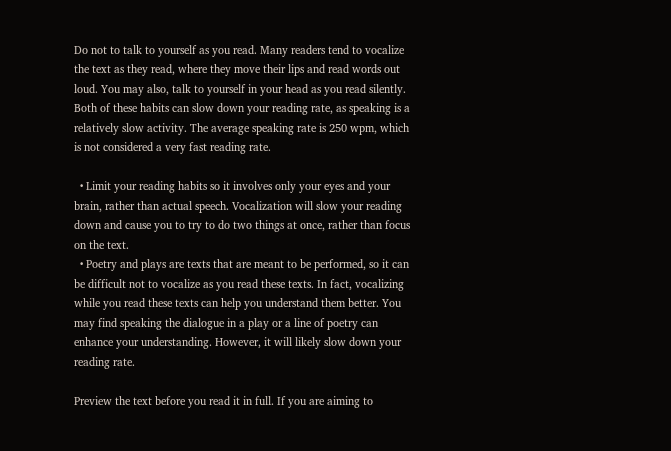Do not to talk to yourself as you read. Many readers tend to vocalize the text as they read, where they move their lips and read words out loud. You may also, talk to yourself in your head as you read silently. Both of these habits can slow down your reading rate, as speaking is a relatively slow activity. The average speaking rate is 250 wpm, which is not considered a very fast reading rate.

  • Limit your reading habits so it involves only your eyes and your brain, rather than actual speech. Vocalization will slow your reading down and cause you to try to do two things at once, rather than focus on the text.
  • Poetry and plays are texts that are meant to be performed, so it can be difficult not to vocalize as you read these texts. In fact, vocalizing while you read these texts can help you understand them better. You may find speaking the dialogue in a play or a line of poetry can enhance your understanding. However, it will likely slow down your reading rate.

Preview the text before you read it in full. If you are aiming to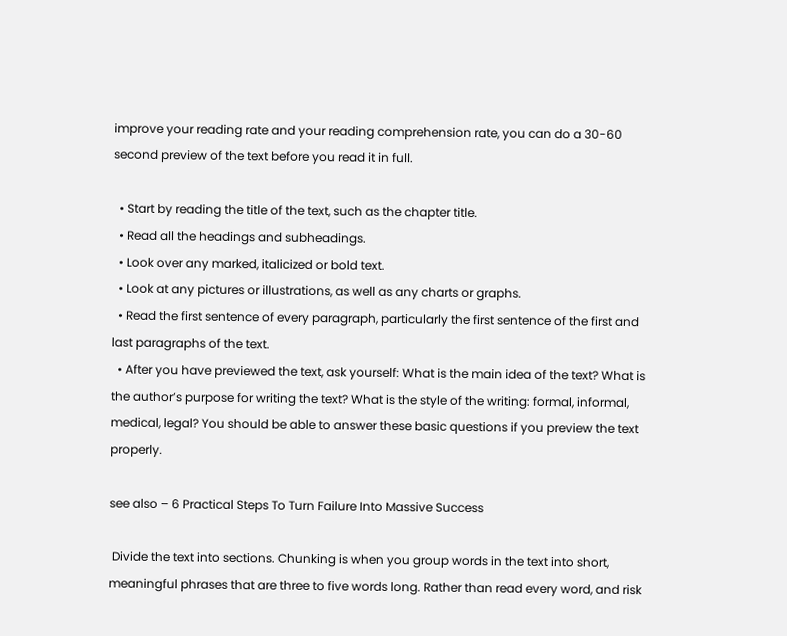improve your reading rate and your reading comprehension rate, you can do a 30-60 second preview of the text before you read it in full.

  • Start by reading the title of the text, such as the chapter title.
  • Read all the headings and subheadings.
  • Look over any marked, italicized or bold text.
  • Look at any pictures or illustrations, as well as any charts or graphs.
  • Read the first sentence of every paragraph, particularly the first sentence of the first and last paragraphs of the text.
  • After you have previewed the text, ask yourself: What is the main idea of the text? What is the author’s purpose for writing the text? What is the style of the writing: formal, informal, medical, legal? You should be able to answer these basic questions if you preview the text properly.

see also – 6 Practical Steps To Turn Failure Into Massive Success

 Divide the text into sections. Chunking is when you group words in the text into short, meaningful phrases that are three to five words long. Rather than read every word, and risk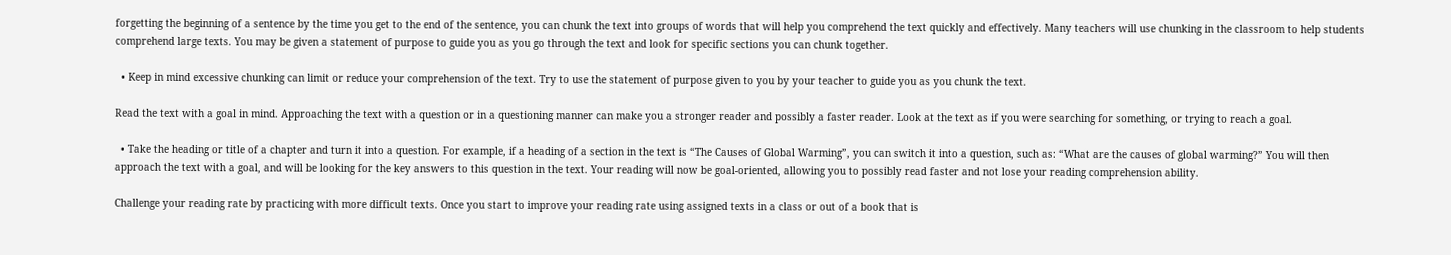forgetting the beginning of a sentence by the time you get to the end of the sentence, you can chunk the text into groups of words that will help you comprehend the text quickly and effectively. Many teachers will use chunking in the classroom to help students comprehend large texts. You may be given a statement of purpose to guide you as you go through the text and look for specific sections you can chunk together.

  • Keep in mind excessive chunking can limit or reduce your comprehension of the text. Try to use the statement of purpose given to you by your teacher to guide you as you chunk the text.

Read the text with a goal in mind. Approaching the text with a question or in a questioning manner can make you a stronger reader and possibly a faster reader. Look at the text as if you were searching for something, or trying to reach a goal.

  • Take the heading or title of a chapter and turn it into a question. For example, if a heading of a section in the text is “The Causes of Global Warming”, you can switch it into a question, such as: “What are the causes of global warming?” You will then approach the text with a goal, and will be looking for the key answers to this question in the text. Your reading will now be goal-oriented, allowing you to possibly read faster and not lose your reading comprehension ability.

Challenge your reading rate by practicing with more difficult texts. Once you start to improve your reading rate using assigned texts in a class or out of a book that is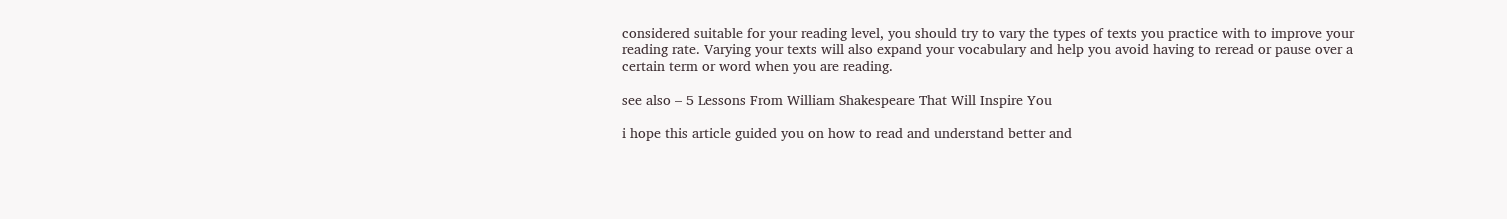considered suitable for your reading level, you should try to vary the types of texts you practice with to improve your reading rate. Varying your texts will also expand your vocabulary and help you avoid having to reread or pause over a certain term or word when you are reading.

see also – 5 Lessons From William Shakespeare That Will Inspire You

i hope this article guided you on how to read and understand better and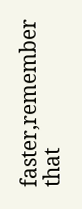faster,remember that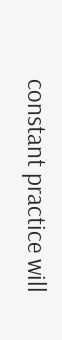constant practice will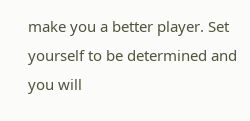make you a better player. Set yourself to be determined and you will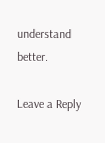understand better.

Leave a Reply